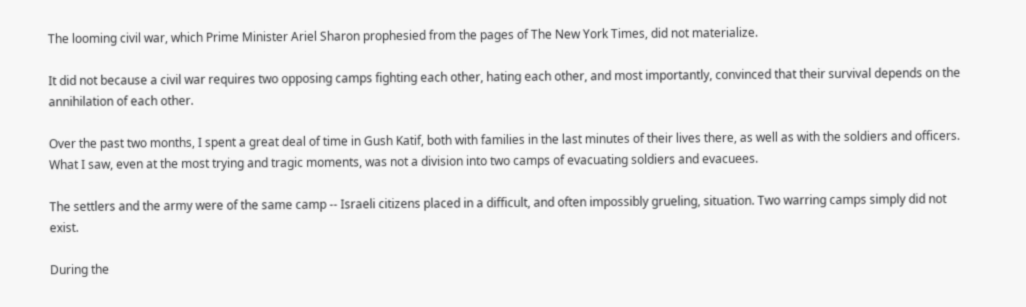The looming civil war, which Prime Minister Ariel Sharon prophesied from the pages of The New York Times, did not materialize.

It did not because a civil war requires two opposing camps fighting each other, hating each other, and most importantly, convinced that their survival depends on the annihilation of each other.

Over the past two months, I spent a great deal of time in Gush Katif, both with families in the last minutes of their lives there, as well as with the soldiers and officers. What I saw, even at the most trying and tragic moments, was not a division into two camps of evacuating soldiers and evacuees.

The settlers and the army were of the same camp -- Israeli citizens placed in a difficult, and often impossibly grueling, situation. Two warring camps simply did not exist.

During the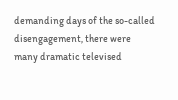demanding days of the so-called disengagement, there were many dramatic televised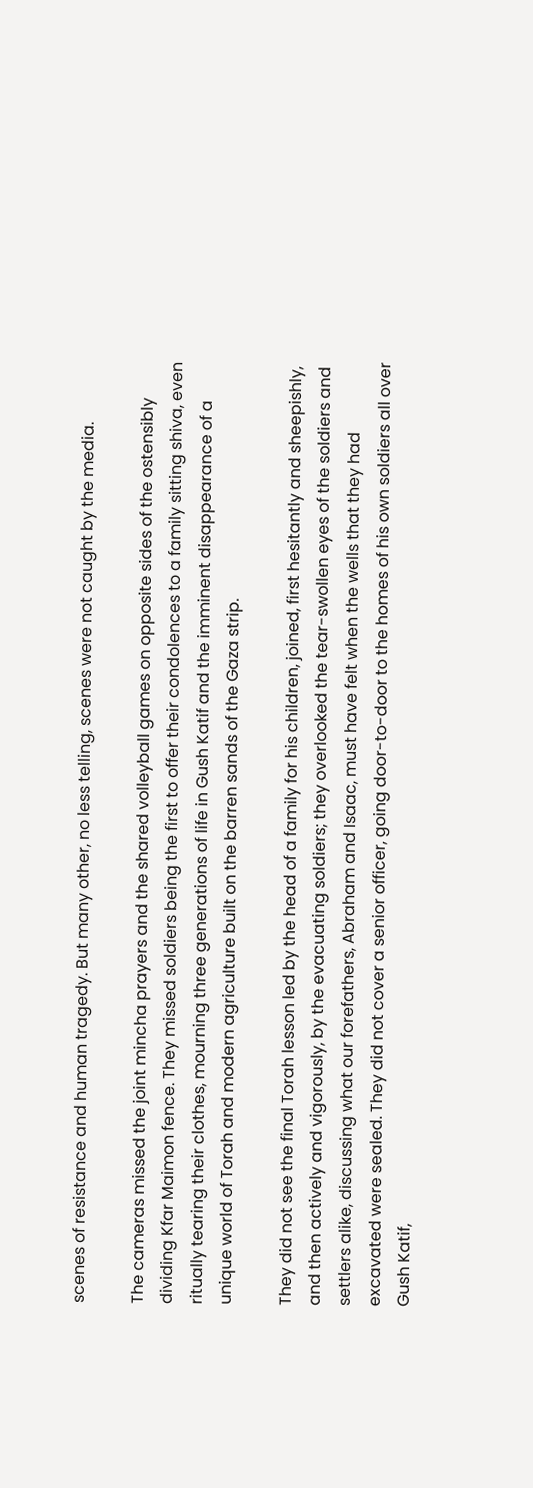scenes of resistance and human tragedy. But many other, no less telling, scenes were not caught by the media.

The cameras missed the joint mincha prayers and the shared volleyball games on opposite sides of the ostensibly dividing Kfar Maimon fence. They missed soldiers being the first to offer their condolences to a family sitting shiva, even ritually tearing their clothes, mourning three generations of life in Gush Katif and the imminent disappearance of a unique world of Torah and modern agriculture built on the barren sands of the Gaza strip.

They did not see the final Torah lesson led by the head of a family for his children, joined, first hesitantly and sheepishly, and then actively and vigorously, by the evacuating soldiers; they overlooked the tear-swollen eyes of the soldiers and settlers alike, discussing what our forefathers, Abraham and Isaac, must have felt when the wells that they had excavated were sealed. They did not cover a senior officer, going door-to-door to the homes of his own soldiers all over Gush Katif,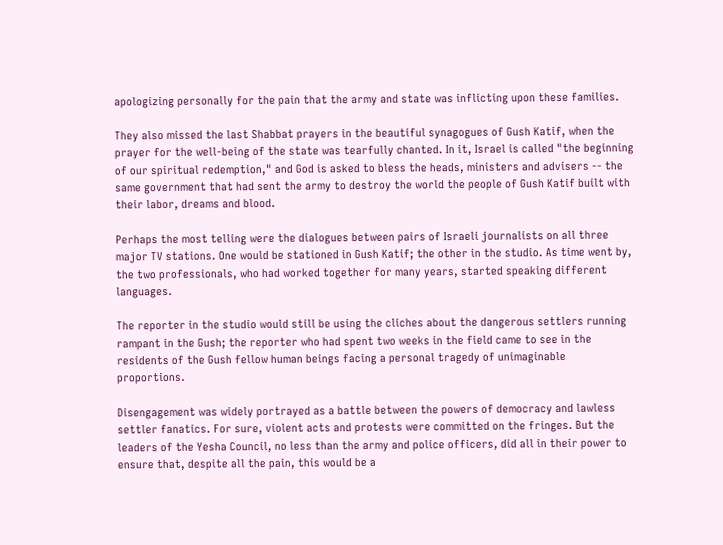apologizing personally for the pain that the army and state was inflicting upon these families.

They also missed the last Shabbat prayers in the beautiful synagogues of Gush Katif, when the prayer for the well-being of the state was tearfully chanted. In it, Israel is called "the beginning of our spiritual redemption," and God is asked to bless the heads, ministers and advisers -- the same government that had sent the army to destroy the world the people of Gush Katif built with their labor, dreams and blood.

Perhaps the most telling were the dialogues between pairs of Israeli journalists on all three major TV stations. One would be stationed in Gush Katif; the other in the studio. As time went by, the two professionals, who had worked together for many years, started speaking different languages.

The reporter in the studio would still be using the cliches about the dangerous settlers running rampant in the Gush; the reporter who had spent two weeks in the field came to see in the residents of the Gush fellow human beings facing a personal tragedy of unimaginable proportions.

Disengagement was widely portrayed as a battle between the powers of democracy and lawless settler fanatics. For sure, violent acts and protests were committed on the fringes. But the leaders of the Yesha Council, no less than the army and police officers, did all in their power to ensure that, despite all the pain, this would be a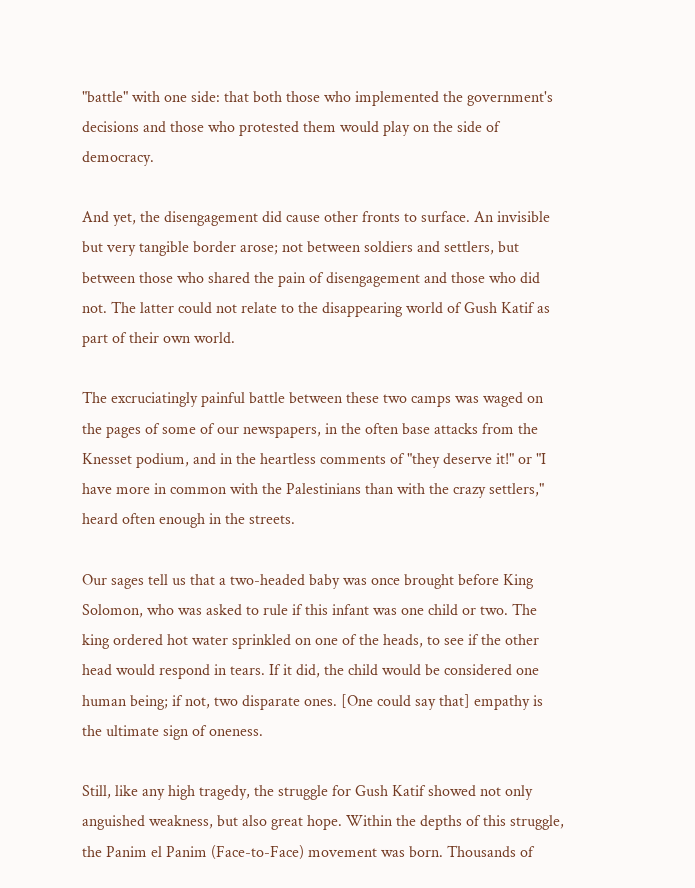"battle" with one side: that both those who implemented the government's decisions and those who protested them would play on the side of democracy.

And yet, the disengagement did cause other fronts to surface. An invisible but very tangible border arose; not between soldiers and settlers, but between those who shared the pain of disengagement and those who did not. The latter could not relate to the disappearing world of Gush Katif as part of their own world.

The excruciatingly painful battle between these two camps was waged on the pages of some of our newspapers, in the often base attacks from the Knesset podium, and in the heartless comments of "they deserve it!" or "I have more in common with the Palestinians than with the crazy settlers," heard often enough in the streets.

Our sages tell us that a two-headed baby was once brought before King Solomon, who was asked to rule if this infant was one child or two. The king ordered hot water sprinkled on one of the heads, to see if the other head would respond in tears. If it did, the child would be considered one human being; if not, two disparate ones. [One could say that] empathy is the ultimate sign of oneness.

Still, like any high tragedy, the struggle for Gush Katif showed not only anguished weakness, but also great hope. Within the depths of this struggle, the Panim el Panim (Face-to-Face) movement was born. Thousands of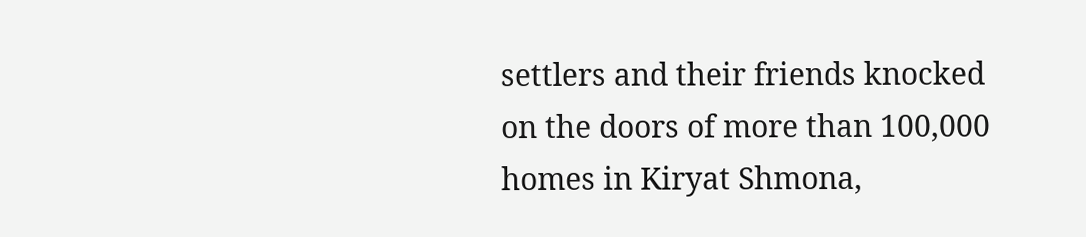settlers and their friends knocked on the doors of more than 100,000 homes in Kiryat Shmona,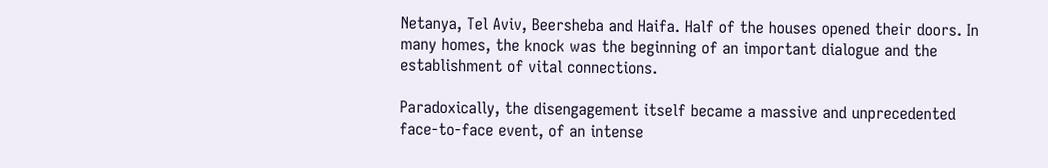Netanya, Tel Aviv, Beersheba and Haifa. Half of the houses opened their doors. In many homes, the knock was the beginning of an important dialogue and the establishment of vital connections.

Paradoxically, the disengagement itself became a massive and unprecedented face-to-face event, of an intense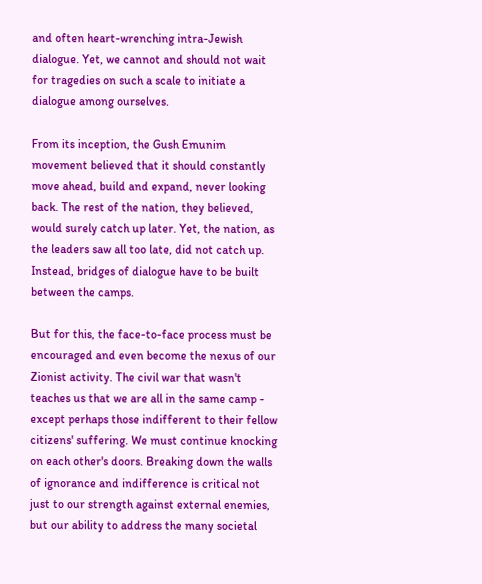and often heart-wrenching intra-Jewish dialogue. Yet, we cannot and should not wait for tragedies on such a scale to initiate a dialogue among ourselves.

From its inception, the Gush Emunim movement believed that it should constantly move ahead, build and expand, never looking back. The rest of the nation, they believed, would surely catch up later. Yet, the nation, as the leaders saw all too late, did not catch up. Instead, bridges of dialogue have to be built between the camps.

But for this, the face-to-face process must be encouraged and even become the nexus of our Zionist activity. The civil war that wasn't teaches us that we are all in the same camp - except perhaps those indifferent to their fellow citizens' suffering. We must continue knocking on each other's doors. Breaking down the walls of ignorance and indifference is critical not just to our strength against external enemies, but our ability to address the many societal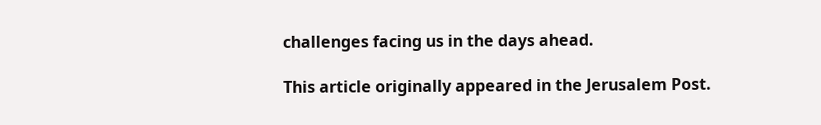challenges facing us in the days ahead.

This article originally appeared in the Jerusalem Post.